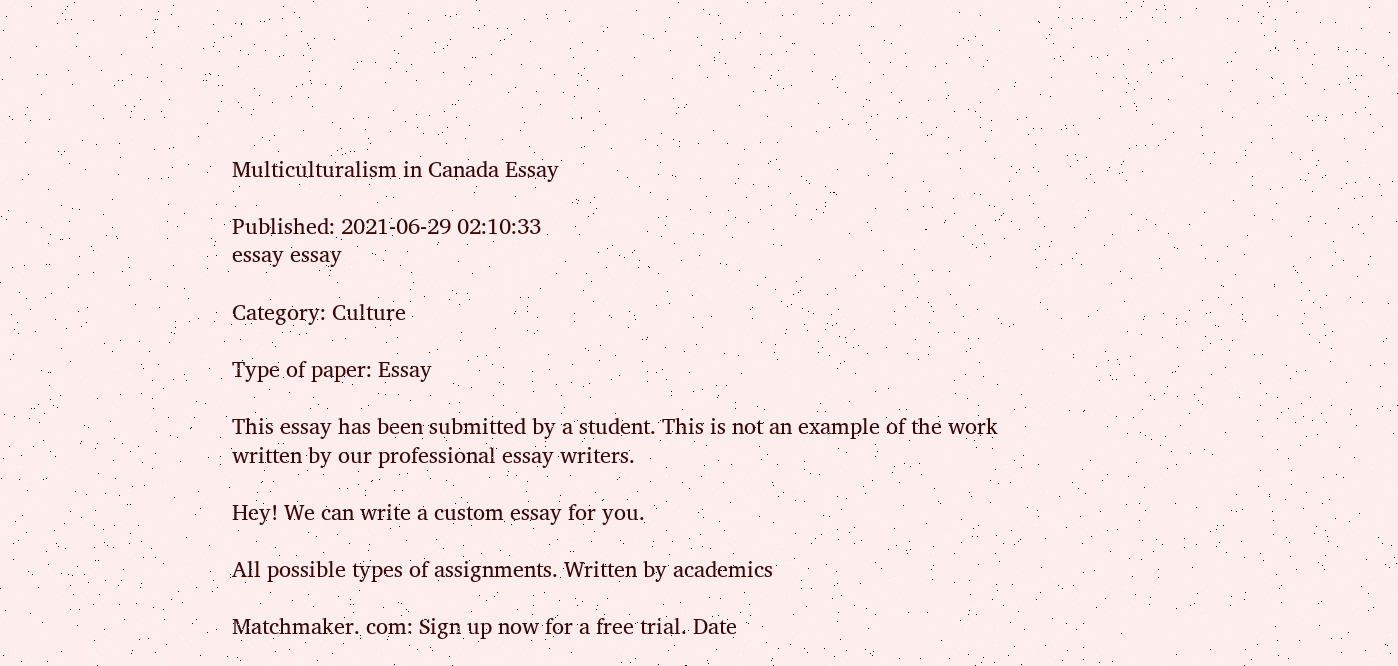Multiculturalism in Canada Essay

Published: 2021-06-29 02:10:33
essay essay

Category: Culture

Type of paper: Essay

This essay has been submitted by a student. This is not an example of the work written by our professional essay writers.

Hey! We can write a custom essay for you.

All possible types of assignments. Written by academics

Matchmaker. com: Sign up now for a free trial. Date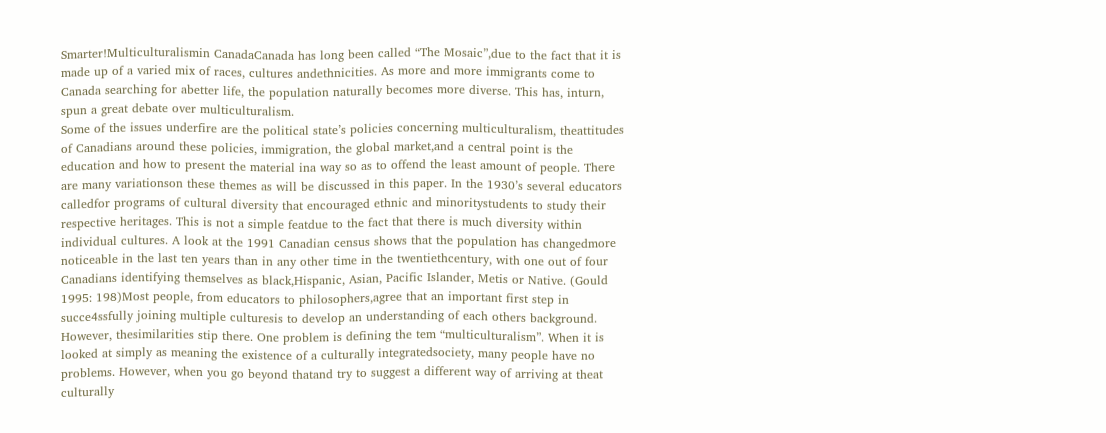Smarter!Multiculturalismin CanadaCanada has long been called “The Mosaic”,due to the fact that it is made up of a varied mix of races, cultures andethnicities. As more and more immigrants come to Canada searching for abetter life, the population naturally becomes more diverse. This has, inturn, spun a great debate over multiculturalism.
Some of the issues underfire are the political state’s policies concerning multiculturalism, theattitudes of Canadians around these policies, immigration, the global market,and a central point is the education and how to present the material ina way so as to offend the least amount of people. There are many variationson these themes as will be discussed in this paper. In the 1930’s several educators calledfor programs of cultural diversity that encouraged ethnic and minoritystudents to study their respective heritages. This is not a simple featdue to the fact that there is much diversity within individual cultures. A look at the 1991 Canadian census shows that the population has changedmore noticeable in the last ten years than in any other time in the twentiethcentury, with one out of four Canadians identifying themselves as black,Hispanic, Asian, Pacific Islander, Metis or Native. (Gould 1995: 198)Most people, from educators to philosophers,agree that an important first step in succe4ssfully joining multiple culturesis to develop an understanding of each others background.
However, thesimilarities stip there. One problem is defining the tem “multiculturalism”. When it is looked at simply as meaning the existence of a culturally integratedsociety, many people have no problems. However, when you go beyond thatand try to suggest a different way of arriving at theat culturally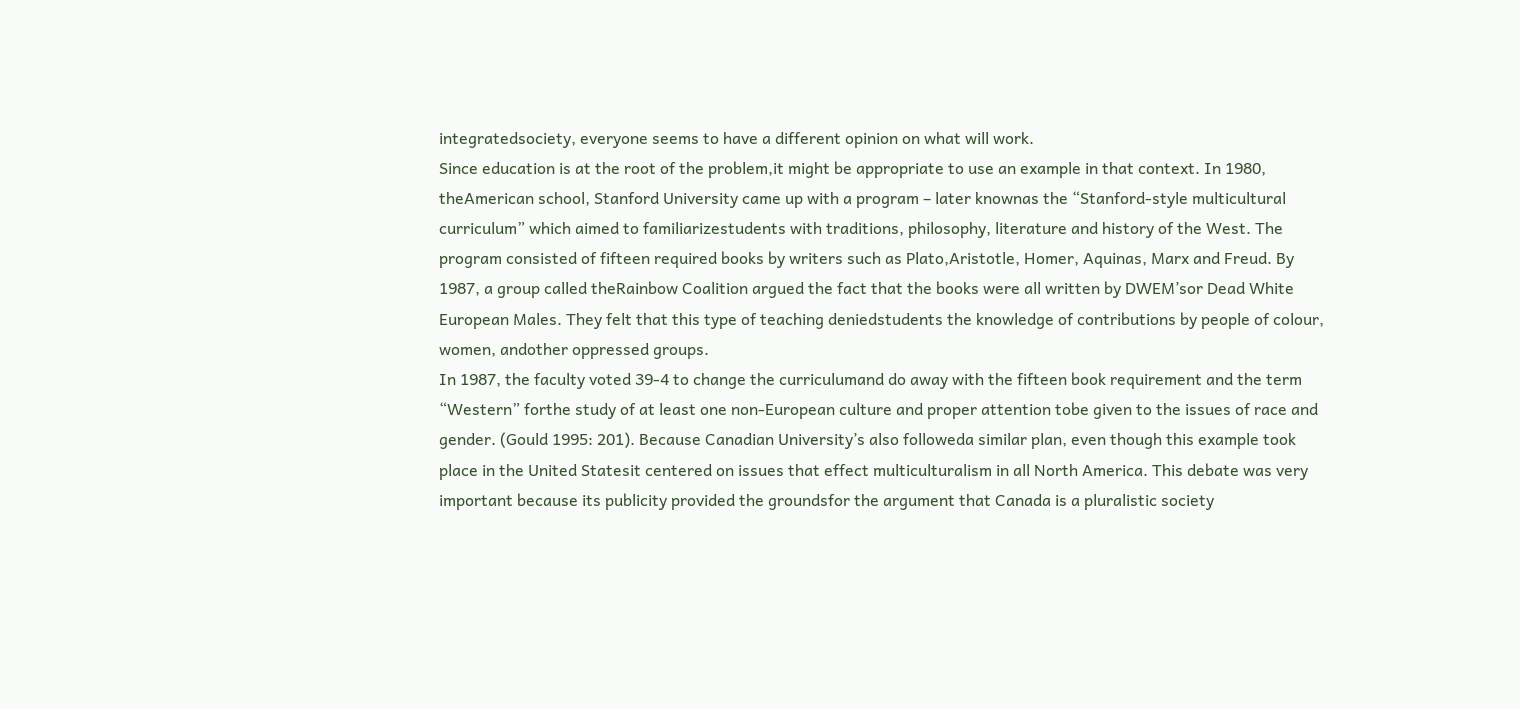integratedsociety, everyone seems to have a different opinion on what will work.
Since education is at the root of the problem,it might be appropriate to use an example in that context. In 1980, theAmerican school, Stanford University came up with a program – later knownas the “Stanford-style multicultural curriculum” which aimed to familiarizestudents with traditions, philosophy, literature and history of the West. The program consisted of fifteen required books by writers such as Plato,Aristotle, Homer, Aquinas, Marx and Freud. By 1987, a group called theRainbow Coalition argued the fact that the books were all written by DWEM’sor Dead White European Males. They felt that this type of teaching deniedstudents the knowledge of contributions by people of colour, women, andother oppressed groups.
In 1987, the faculty voted 39-4 to change the curriculumand do away with the fifteen book requirement and the term “Western” forthe study of at least one non-European culture and proper attention tobe given to the issues of race and gender. (Gould 1995: 201). Because Canadian University’s also followeda similar plan, even though this example took place in the United Statesit centered on issues that effect multiculturalism in all North America. This debate was very important because its publicity provided the groundsfor the argument that Canada is a pluralistic society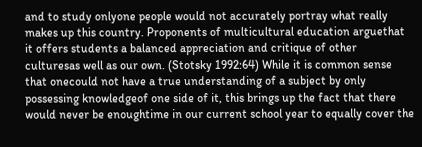and to study onlyone people would not accurately portray what really makes up this country. Proponents of multicultural education arguethat it offers students a balanced appreciation and critique of other culturesas well as our own. (Stotsky 1992:64) While it is common sense that onecould not have a true understanding of a subject by only possessing knowledgeof one side of it, this brings up the fact that there would never be enoughtime in our current school year to equally cover the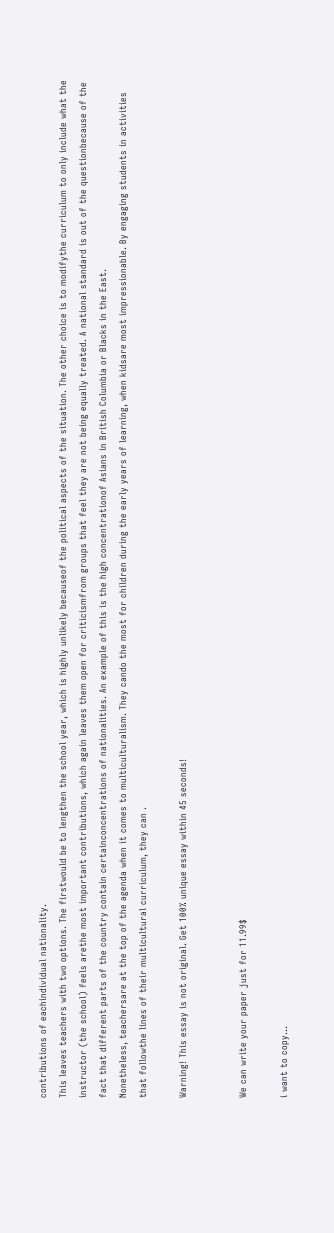contributions of eachindividual nationality.
This leaves teachers with two options. The firstwould be to lengthen the school year, which is highly unlikely becauseof the political aspects of the situation. The other choice is to modifythe curriculum to only include what the instructor (the school) feels arethe most important contributions, which again leaves them open for criticismfrom groups that feel they are not being equally treated. A national standard is out of the questionbecause of the fact that different parts of the country contain certainconcentrations of nationalities. An example of this is the high concentrationof Asians in British Columbia or Blacks in the East.
Nonetheless, teachersare at the top of the agenda when it comes to multiculturalism. They cando the most for children during the early years of learning, when kidsare most impressionable. By engaging students in activities that followthe lines of their multicultural curriculum, they can .

Warning! This essay is not original. Get 100% unique essay within 45 seconds!


We can write your paper just for 11.99$

i want to copy...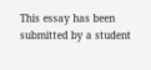This essay has been submitted by a student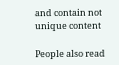and contain not unique content

People also read